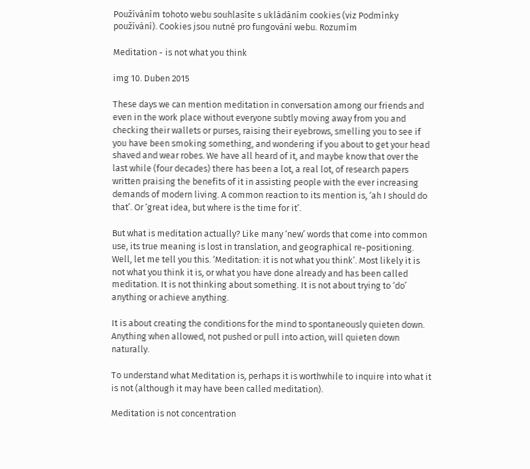Používáním tohoto webu souhlasíte s ukládáním cookies (viz Podmínky používání). Cookies jsou nutné pro fungování webu. Rozumím

Meditation - is not what you think

img 10. Duben 2015

These days we can mention meditation in conversation among our friends and even in the work place without everyone subtly moving away from you and checking their wallets or purses, raising their eyebrows, smelling you to see if you have been smoking something, and wondering if you about to get your head shaved and wear robes. We have all heard of it, and maybe know that over the last while (four decades) there has been a lot, a real lot, of research papers written praising the benefits of it in assisting people with the ever increasing demands of modern living. A common reaction to its mention is, ‘ah I should do that’. Or ‘great idea, but where is the time for it’.

But what is meditation actually? Like many ‘new’ words that come into common use, its true meaning is lost in translation, and geographical re-positioning. Well, let me tell you this. ‘Meditation: it is not what you think’. Most likely it is not what you think it is, or what you have done already and has been called meditation. It is not thinking about something. It is not about trying to ‘do’ anything or achieve anything.

It is about creating the conditions for the mind to spontaneously quieten down. Anything when allowed, not pushed or pull into action, will quieten down naturally.

To understand what Meditation is, perhaps it is worthwhile to inquire into what it is not (although it may have been called meditation).

Meditation is not concentration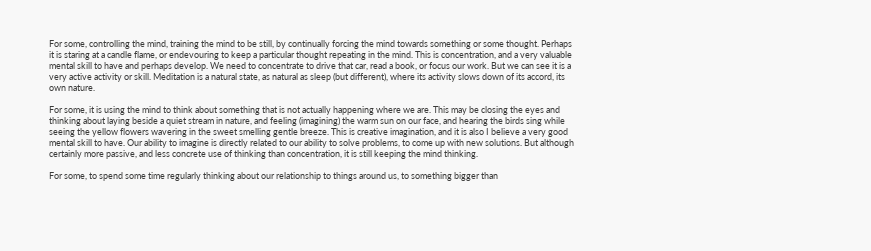For some, controlling the mind, training the mind to be still, by continually forcing the mind towards something or some thought. Perhaps it is staring at a candle flame, or endevouring to keep a particular thought repeating in the mind. This is concentration, and a very valuable mental skill to have and perhaps develop. We need to concentrate to drive that car, read a book, or focus our work. But we can see it is a very active activity or skill. Meditation is a natural state, as natural as sleep (but different), where its activity slows down of its accord, its own nature.

For some, it is using the mind to think about something that is not actually happening where we are. This may be closing the eyes and thinking about laying beside a quiet stream in nature, and feeling (imagining) the warm sun on our face, and hearing the birds sing while seeing the yellow flowers wavering in the sweet smelling gentle breeze. This is creative imagination, and it is also I believe a very good mental skill to have. Our ability to imagine is directly related to our ability to solve problems, to come up with new solutions. But although certainly more passive, and less concrete use of thinking than concentration, it is still keeping the mind thinking.

For some, to spend some time regularly thinking about our relationship to things around us, to something bigger than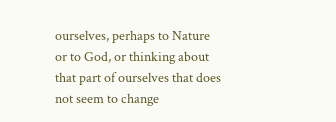ourselves, perhaps to Nature or to God, or thinking about that part of ourselves that does not seem to change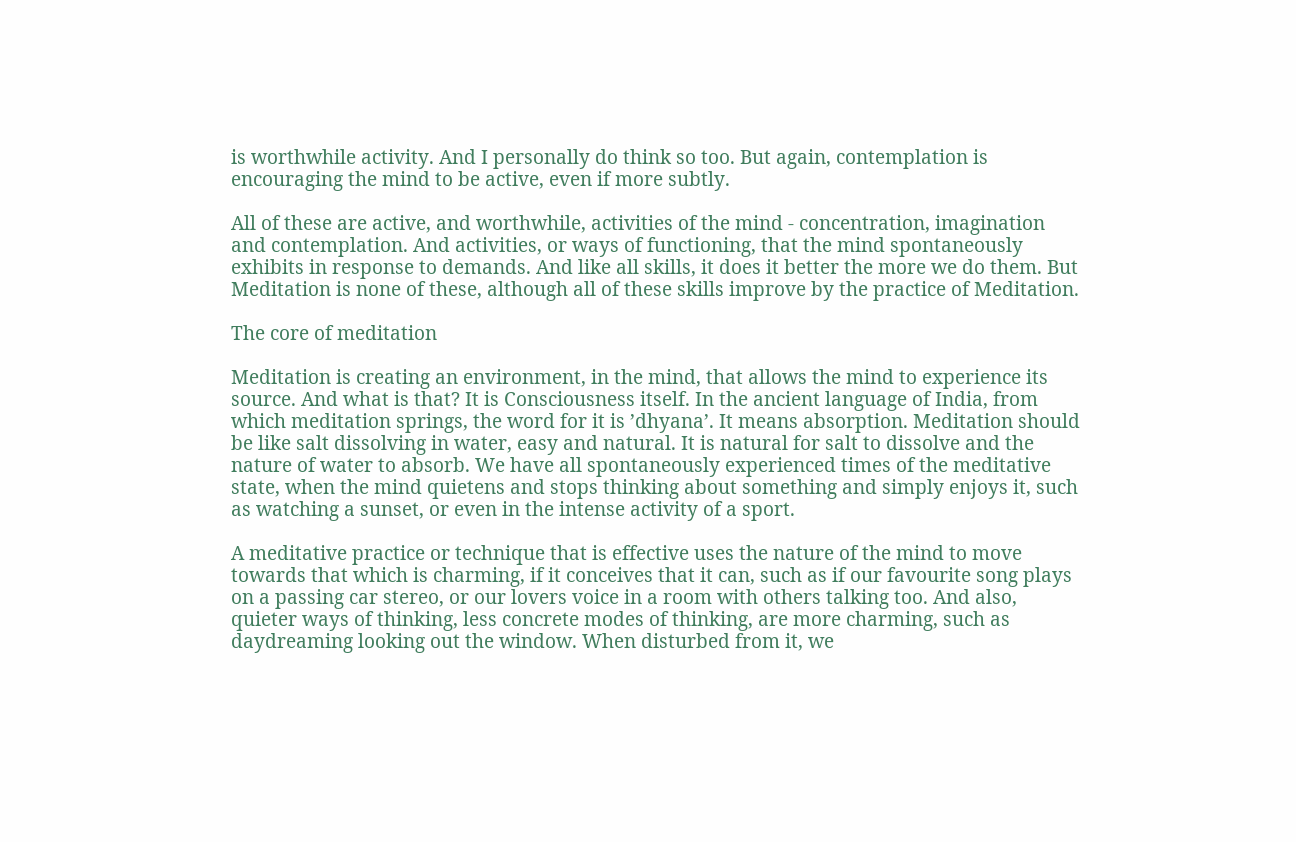is worthwhile activity. And I personally do think so too. But again, contemplation is encouraging the mind to be active, even if more subtly.

All of these are active, and worthwhile, activities of the mind - concentration, imagination and contemplation. And activities, or ways of functioning, that the mind spontaneously exhibits in response to demands. And like all skills, it does it better the more we do them. But Meditation is none of these, although all of these skills improve by the practice of Meditation.

The core of meditation

Meditation is creating an environment, in the mind, that allows the mind to experience its source. And what is that? It is Consciousness itself. In the ancient language of India, from which meditation springs, the word for it is ’dhyana’. It means absorption. Meditation should be like salt dissolving in water, easy and natural. It is natural for salt to dissolve and the nature of water to absorb. We have all spontaneously experienced times of the meditative state, when the mind quietens and stops thinking about something and simply enjoys it, such as watching a sunset, or even in the intense activity of a sport.

A meditative practice or technique that is effective uses the nature of the mind to move towards that which is charming, if it conceives that it can, such as if our favourite song plays on a passing car stereo, or our lovers voice in a room with others talking too. And also, quieter ways of thinking, less concrete modes of thinking, are more charming, such as daydreaming looking out the window. When disturbed from it, we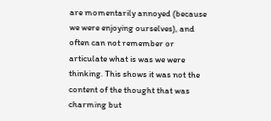are momentarily annoyed (because we were enjoying ourselves), and often can not remember or articulate what is was we were thinking. This shows it was not the content of the thought that was charming but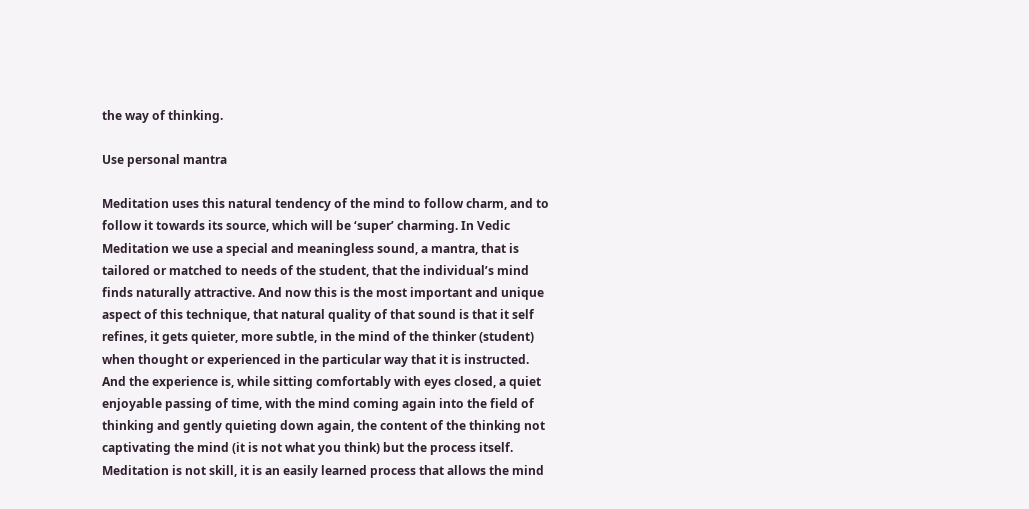the way of thinking.

Use personal mantra

Meditation uses this natural tendency of the mind to follow charm, and to follow it towards its source, which will be ‘super’ charming. In Vedic Meditation we use a special and meaningless sound, a mantra, that is tailored or matched to needs of the student, that the individual’s mind finds naturally attractive. And now this is the most important and unique aspect of this technique, that natural quality of that sound is that it self refines, it gets quieter, more subtle, in the mind of the thinker (student) when thought or experienced in the particular way that it is instructed. And the experience is, while sitting comfortably with eyes closed, a quiet enjoyable passing of time, with the mind coming again into the field of thinking and gently quieting down again, the content of the thinking not captivating the mind (it is not what you think) but the process itself. Meditation is not skill, it is an easily learned process that allows the mind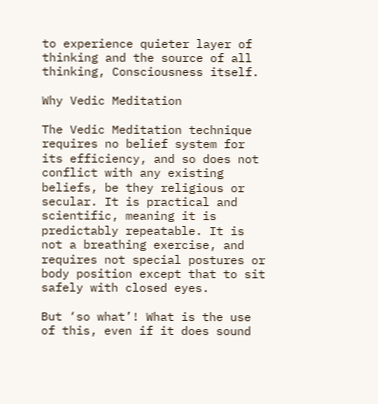to experience quieter layer of thinking and the source of all thinking, Consciousness itself.

Why Vedic Meditation

The Vedic Meditation technique requires no belief system for its efficiency, and so does not conflict with any existing beliefs, be they religious or secular. It is practical and scientific, meaning it is predictably repeatable. It is not a breathing exercise, and requires not special postures or body position except that to sit safely with closed eyes.

But ‘so what’! What is the use of this, even if it does sound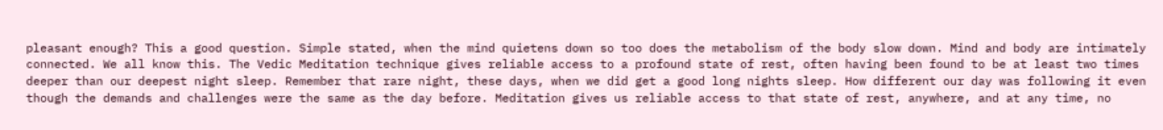pleasant enough? This a good question. Simple stated, when the mind quietens down so too does the metabolism of the body slow down. Mind and body are intimately connected. We all know this. The Vedic Meditation technique gives reliable access to a profound state of rest, often having been found to be at least two times deeper than our deepest night sleep. Remember that rare night, these days, when we did get a good long nights sleep. How different our day was following it even though the demands and challenges were the same as the day before. Meditation gives us reliable access to that state of rest, anywhere, and at any time, no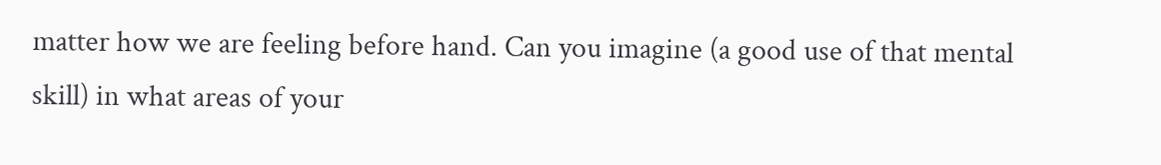matter how we are feeling before hand. Can you imagine (a good use of that mental skill) in what areas of your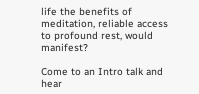life the benefits of meditation, reliable access to profound rest, would manifest?

Come to an Intro talk and hear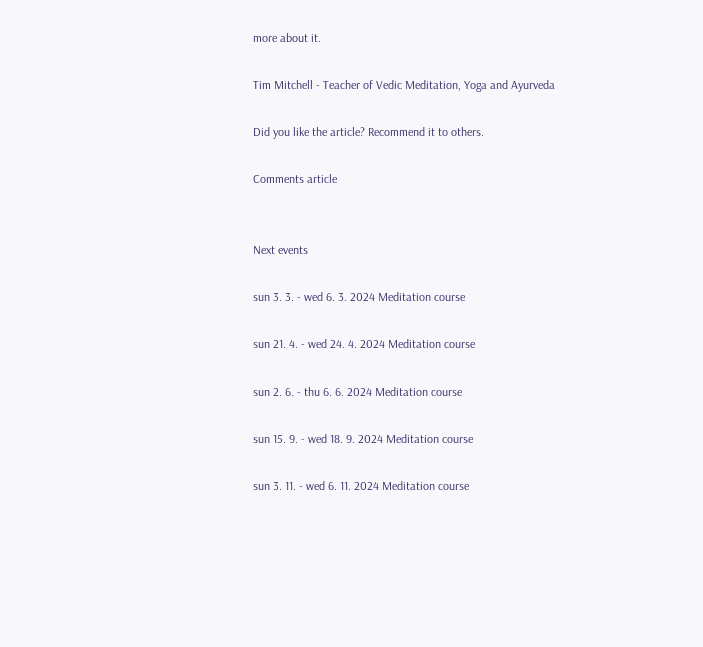more about it.

Tim Mitchell - Teacher of Vedic Meditation, Yoga and Ayurveda

Did you like the article? Recommend it to others.

Comments article


Next events

sun 3. 3. - wed 6. 3. 2024 Meditation course

sun 21. 4. - wed 24. 4. 2024 Meditation course

sun 2. 6. - thu 6. 6. 2024 Meditation course

sun 15. 9. - wed 18. 9. 2024 Meditation course

sun 3. 11. - wed 6. 11. 2024 Meditation course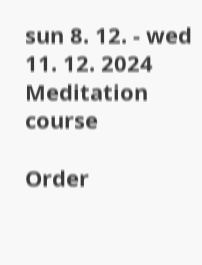sun 8. 12. - wed 11. 12. 2024 Meditation course

Order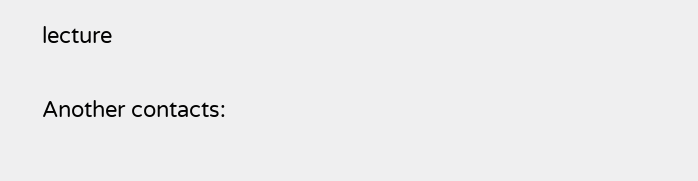lecture

Another contacts: